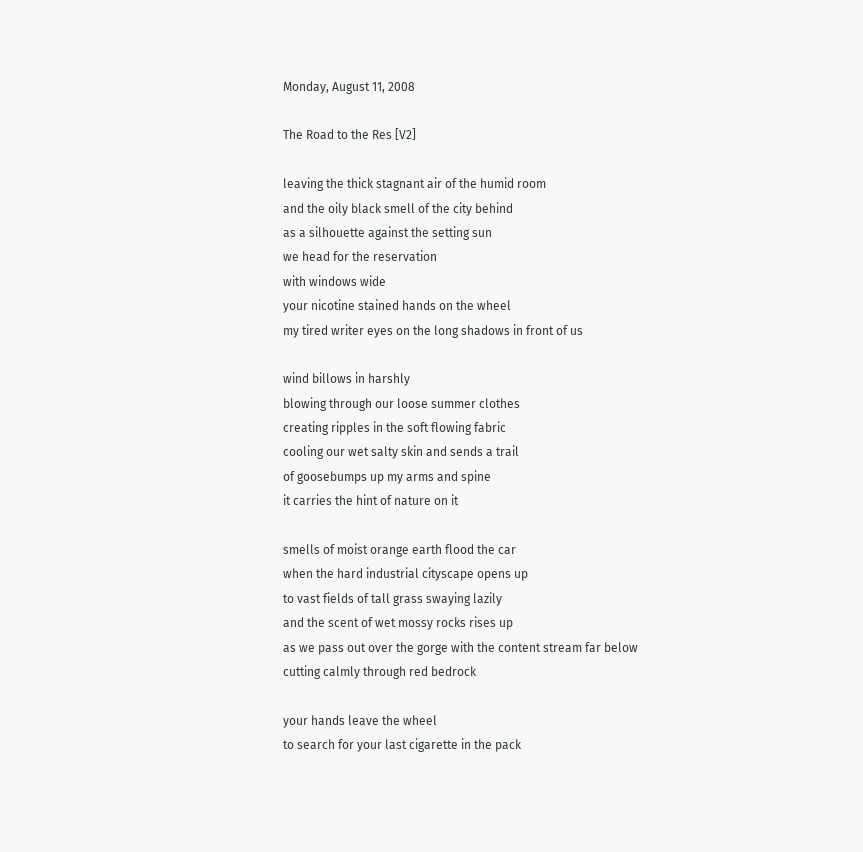Monday, August 11, 2008

The Road to the Res [V2]

leaving the thick stagnant air of the humid room
and the oily black smell of the city behind
as a silhouette against the setting sun
we head for the reservation
with windows wide
your nicotine stained hands on the wheel
my tired writer eyes on the long shadows in front of us

wind billows in harshly
blowing through our loose summer clothes
creating ripples in the soft flowing fabric
cooling our wet salty skin and sends a trail
of goosebumps up my arms and spine
it carries the hint of nature on it

smells of moist orange earth flood the car
when the hard industrial cityscape opens up
to vast fields of tall grass swaying lazily
and the scent of wet mossy rocks rises up
as we pass out over the gorge with the content stream far below
cutting calmly through red bedrock

your hands leave the wheel
to search for your last cigarette in the pack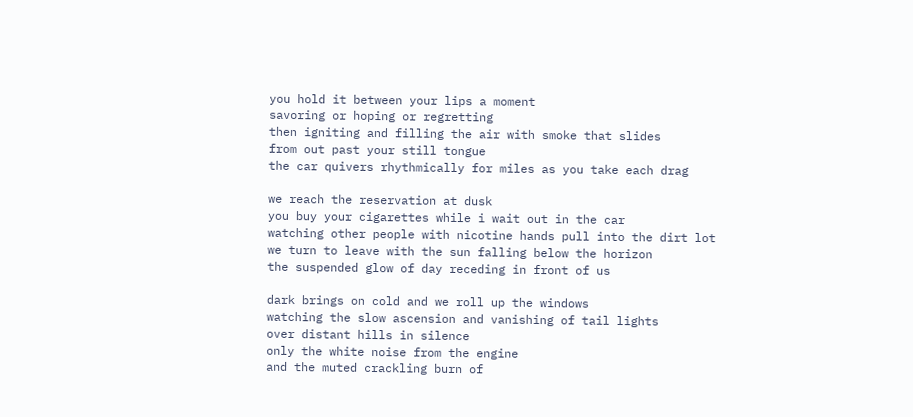you hold it between your lips a moment
savoring or hoping or regretting
then igniting and filling the air with smoke that slides
from out past your still tongue
the car quivers rhythmically for miles as you take each drag

we reach the reservation at dusk
you buy your cigarettes while i wait out in the car
watching other people with nicotine hands pull into the dirt lot
we turn to leave with the sun falling below the horizon
the suspended glow of day receding in front of us

dark brings on cold and we roll up the windows
watching the slow ascension and vanishing of tail lights
over distant hills in silence
only the white noise from the engine
and the muted crackling burn of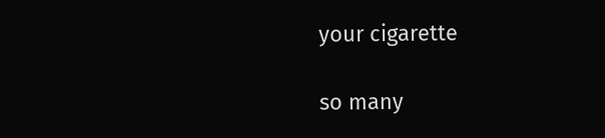your cigarette

so many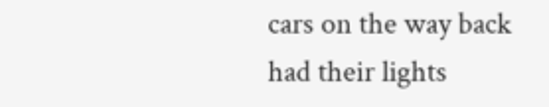cars on the way back had their lights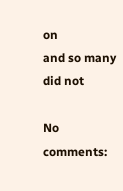on
and so many did not

No comments: